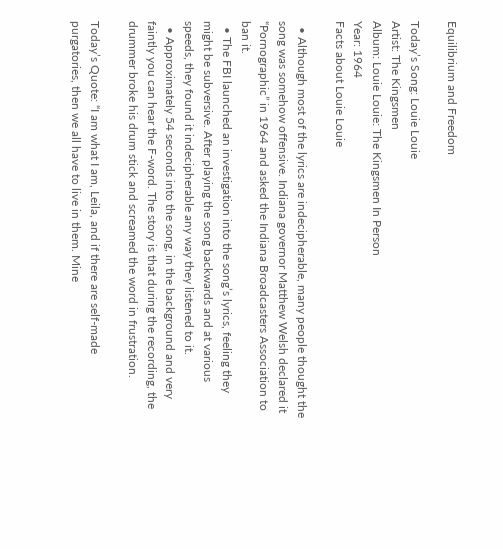Equilibrium and Freedom

Today’s Song: Louie Louie
Artist: The Kingsmen
Album: Louie Louie: The Kingsmen In Person
Year: 1964
Facts about Louie Louie

  • Although most of the lyrics are indecipherable, many people thought the song was somehow offensive. Indiana governor Matthew Welsh declared it “Pornographic” in 1964 and asked the Indiana Broadcasters Association to ban it.
  • The FBI launched an investigation into the song’s lyrics, feeling they might be subversive. After playing the song backwards and at various speeds, they found it indecipherable any way they listened to it.
  • Approximately 54 seconds into the song, in the background and very faintly you can hear the F-word. The story is that during the recording, the drummer broke his drum stick and screamed the word in frustration.

Today’s Quote: “I am what I am, Leila, and if there are self-made purgatories, then we all have to live in them. Mine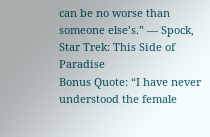can be no worse than someone else’s.” — Spock, Star Trek: This Side of Paradise
Bonus Quote: “I have never understood the female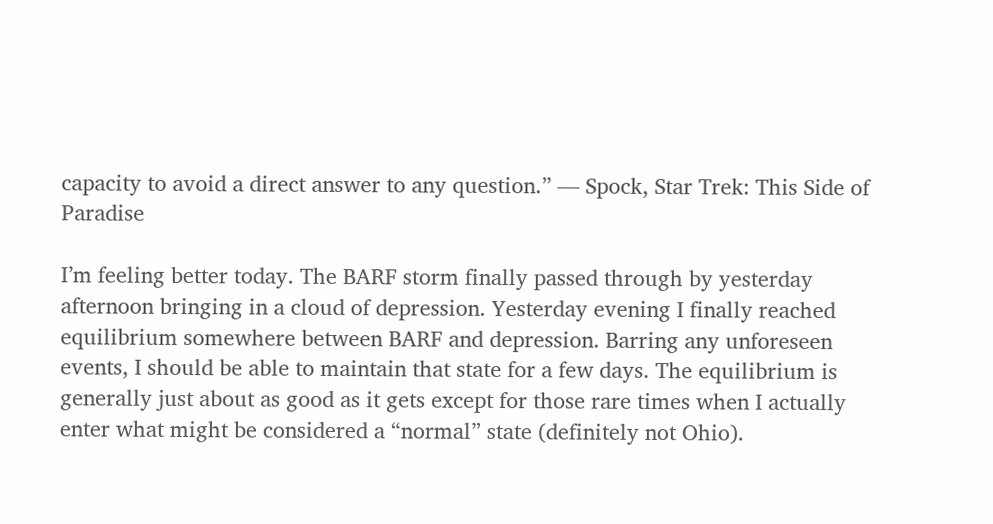capacity to avoid a direct answer to any question.” — Spock, Star Trek: This Side of Paradise

I’m feeling better today. The BARF storm finally passed through by yesterday afternoon bringing in a cloud of depression. Yesterday evening I finally reached equilibrium somewhere between BARF and depression. Barring any unforeseen events, I should be able to maintain that state for a few days. The equilibrium is generally just about as good as it gets except for those rare times when I actually enter what might be considered a “normal” state (definitely not Ohio).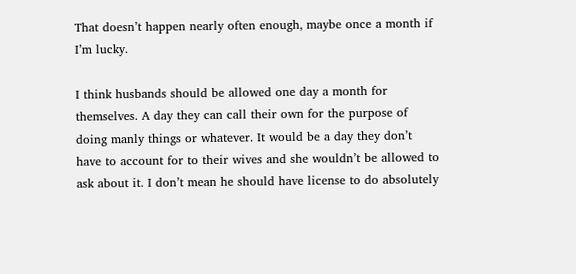That doesn’t happen nearly often enough, maybe once a month if I’m lucky.

I think husbands should be allowed one day a month for themselves. A day they can call their own for the purpose of doing manly things or whatever. It would be a day they don’t have to account for to their wives and she wouldn’t be allowed to ask about it. I don’t mean he should have license to do absolutely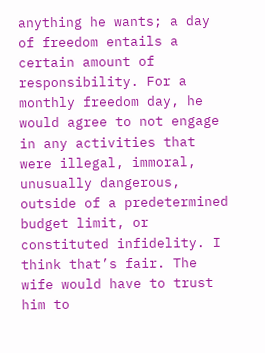anything he wants; a day of freedom entails a certain amount of responsibility. For a monthly freedom day, he would agree to not engage in any activities that were illegal, immoral, unusually dangerous, outside of a predetermined budget limit, or constituted infidelity. I think that’s fair. The wife would have to trust him to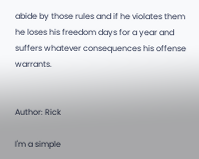abide by those rules and if he violates them he loses his freedom days for a year and suffers whatever consequences his offense warrants.


Author: Rick

I'm a simple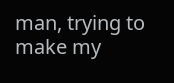man, trying to make my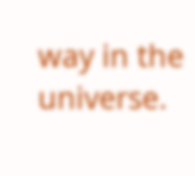way in the universe.